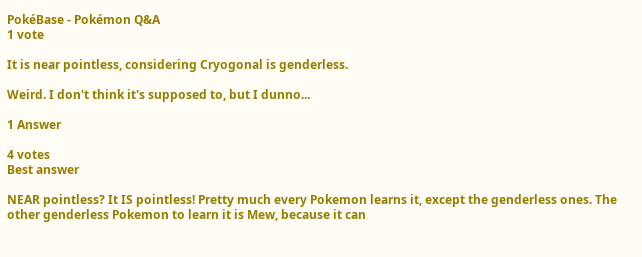PokéBase - Pokémon Q&A
1 vote

It is near pointless, considering Cryogonal is genderless.

Weird. I don't think it's supposed to, but I dunno...

1 Answer

4 votes
Best answer

NEAR pointless? It IS pointless! Pretty much every Pokemon learns it, except the genderless ones. The other genderless Pokemon to learn it is Mew, because it can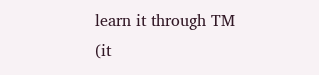learn it through TM (it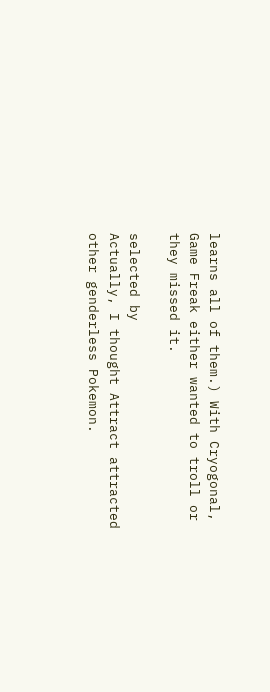learns all of them.) With Cryogonal, Game Freak either wanted to troll or they missed it.

selected by
Actually, I thought Attract attracted other genderless Pokemon.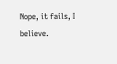Nope, it fails, I believe.